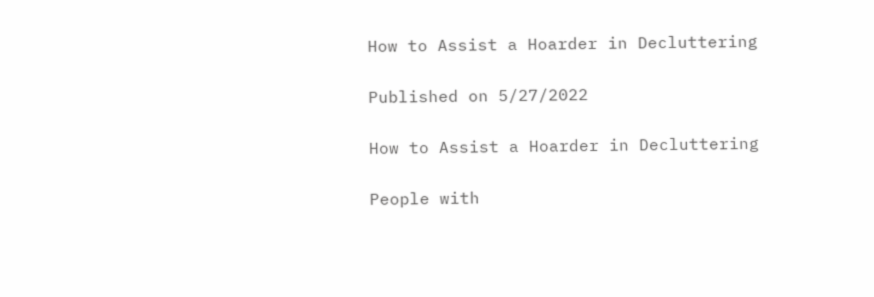How to Assist a Hoarder in Decluttering

Published on 5/27/2022

How to Assist a Hoarder in Decluttering

People with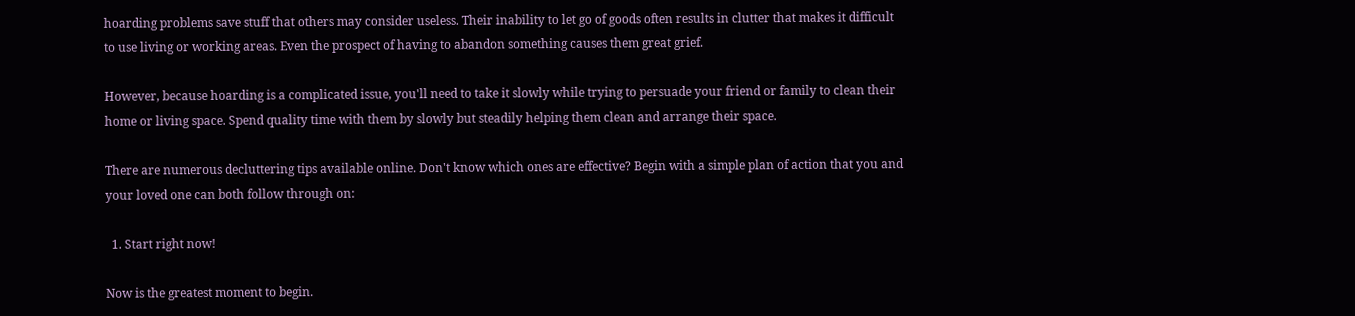hoarding problems save stuff that others may consider useless. Their inability to let go of goods often results in clutter that makes it difficult to use living or working areas. Even the prospect of having to abandon something causes them great grief.

However, because hoarding is a complicated issue, you'll need to take it slowly while trying to persuade your friend or family to clean their home or living space. Spend quality time with them by slowly but steadily helping them clean and arrange their space.

There are numerous decluttering tips available online. Don't know which ones are effective? Begin with a simple plan of action that you and your loved one can both follow through on:

  1. Start right now!

Now is the greatest moment to begin.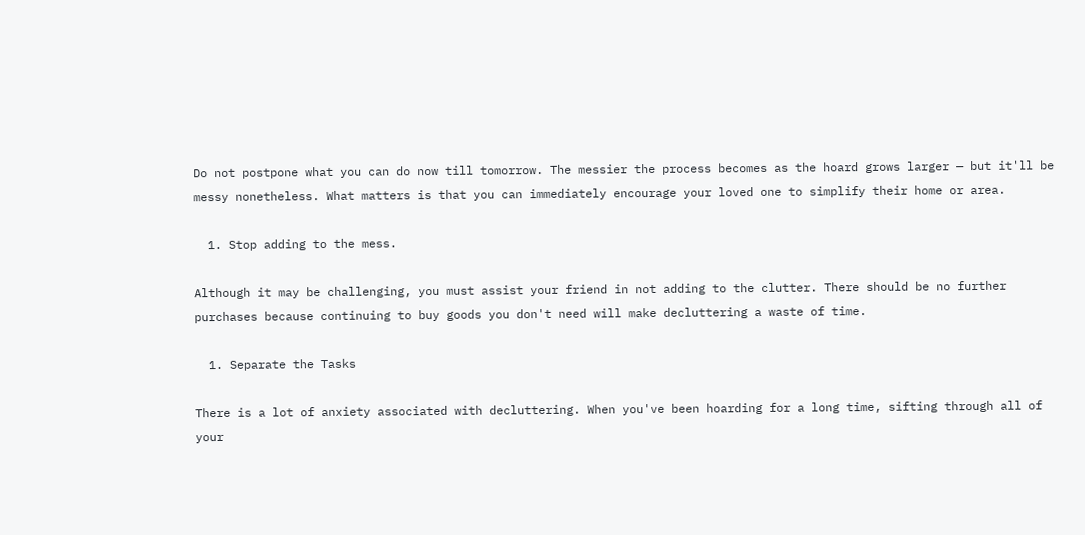Do not postpone what you can do now till tomorrow. The messier the process becomes as the hoard grows larger — but it'll be messy nonetheless. What matters is that you can immediately encourage your loved one to simplify their home or area.

  1. Stop adding to the mess.

Although it may be challenging, you must assist your friend in not adding to the clutter. There should be no further purchases because continuing to buy goods you don't need will make decluttering a waste of time.

  1. Separate the Tasks

There is a lot of anxiety associated with decluttering. When you've been hoarding for a long time, sifting through all of your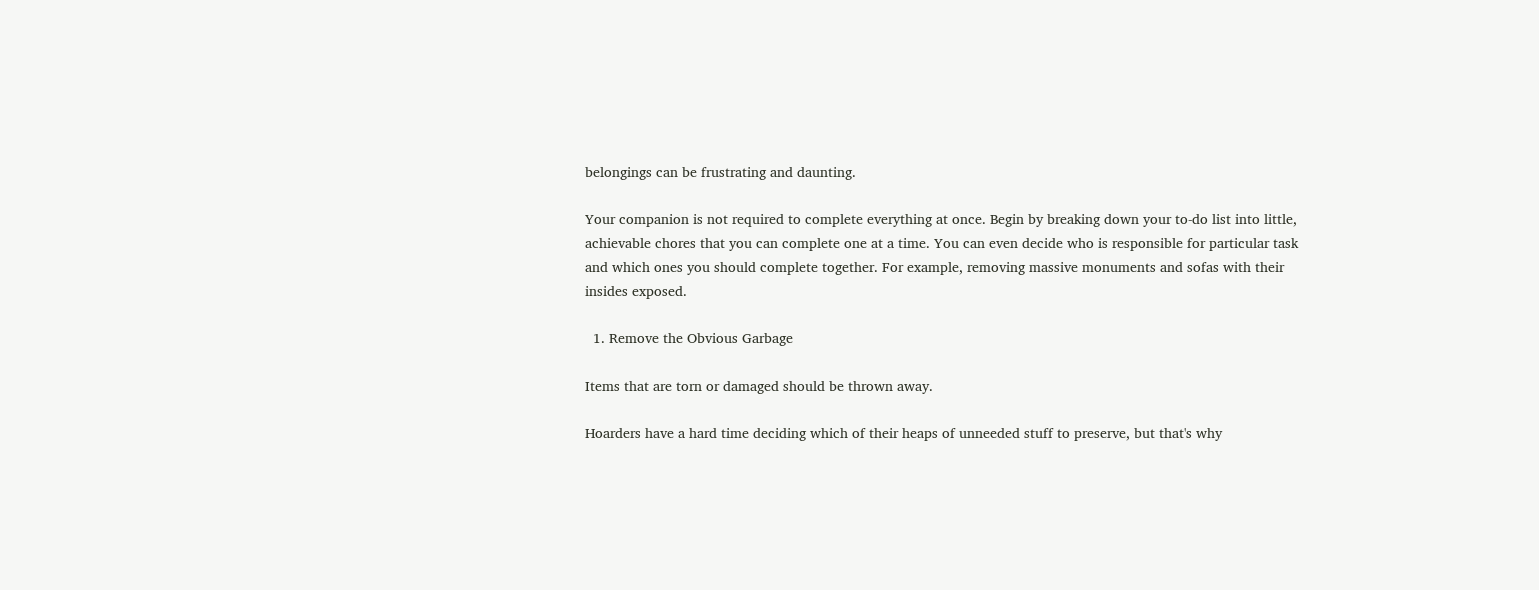belongings can be frustrating and daunting.

Your companion is not required to complete everything at once. Begin by breaking down your to-do list into little, achievable chores that you can complete one at a time. You can even decide who is responsible for particular task and which ones you should complete together. For example, removing massive monuments and sofas with their insides exposed.

  1. Remove the Obvious Garbage

Items that are torn or damaged should be thrown away.

Hoarders have a hard time deciding which of their heaps of unneeded stuff to preserve, but that's why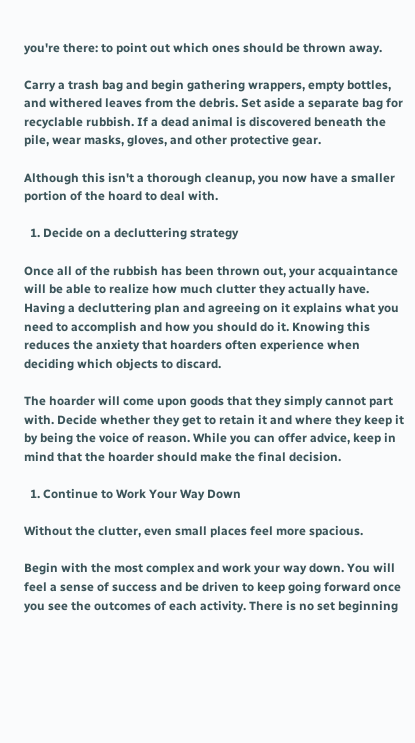you're there: to point out which ones should be thrown away.

Carry a trash bag and begin gathering wrappers, empty bottles, and withered leaves from the debris. Set aside a separate bag for recyclable rubbish. If a dead animal is discovered beneath the pile, wear masks, gloves, and other protective gear.

Although this isn't a thorough cleanup, you now have a smaller portion of the hoard to deal with.

  1. Decide on a decluttering strategy

Once all of the rubbish has been thrown out, your acquaintance will be able to realize how much clutter they actually have. Having a decluttering plan and agreeing on it explains what you need to accomplish and how you should do it. Knowing this reduces the anxiety that hoarders often experience when deciding which objects to discard.

The hoarder will come upon goods that they simply cannot part with. Decide whether they get to retain it and where they keep it by being the voice of reason. While you can offer advice, keep in mind that the hoarder should make the final decision.

  1. Continue to Work Your Way Down

Without the clutter, even small places feel more spacious.

Begin with the most complex and work your way down. You will feel a sense of success and be driven to keep going forward once you see the outcomes of each activity. There is no set beginning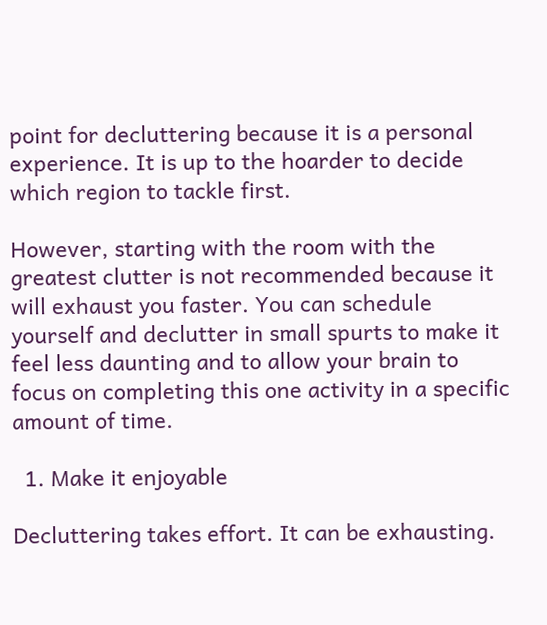point for decluttering because it is a personal experience. It is up to the hoarder to decide which region to tackle first.

However, starting with the room with the greatest clutter is not recommended because it will exhaust you faster. You can schedule yourself and declutter in small spurts to make it feel less daunting and to allow your brain to focus on completing this one activity in a specific amount of time.

  1. Make it enjoyable

Decluttering takes effort. It can be exhausting.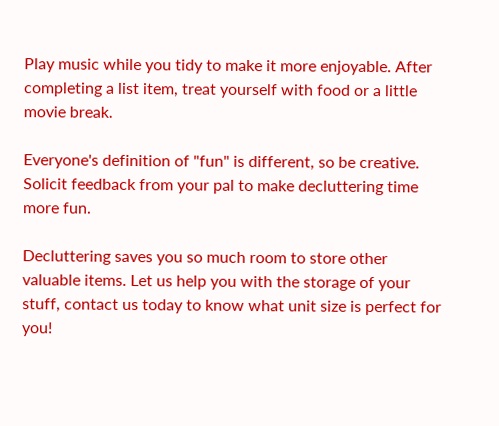Play music while you tidy to make it more enjoyable. After completing a list item, treat yourself with food or a little movie break.

Everyone's definition of "fun" is different, so be creative. Solicit feedback from your pal to make decluttering time more fun.

Decluttering saves you so much room to store other valuable items. Let us help you with the storage of your stuff, contact us today to know what unit size is perfect for you!